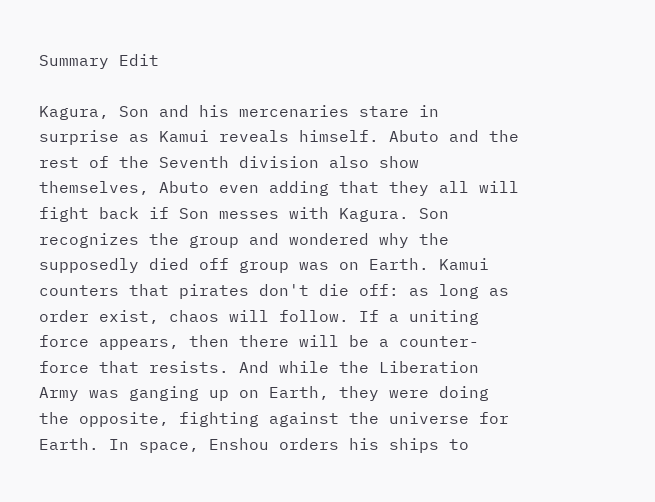Summary Edit

Kagura, Son and his mercenaries stare in surprise as Kamui reveals himself. Abuto and the rest of the Seventh division also show themselves, Abuto even adding that they all will fight back if Son messes with Kagura. Son recognizes the group and wondered why the supposedly died off group was on Earth. Kamui counters that pirates don't die off: as long as order exist, chaos will follow. If a uniting force appears, then there will be a counter-force that resists. And while the Liberation Army was ganging up on Earth, they were doing the opposite, fighting against the universe for Earth. In space, Enshou orders his ships to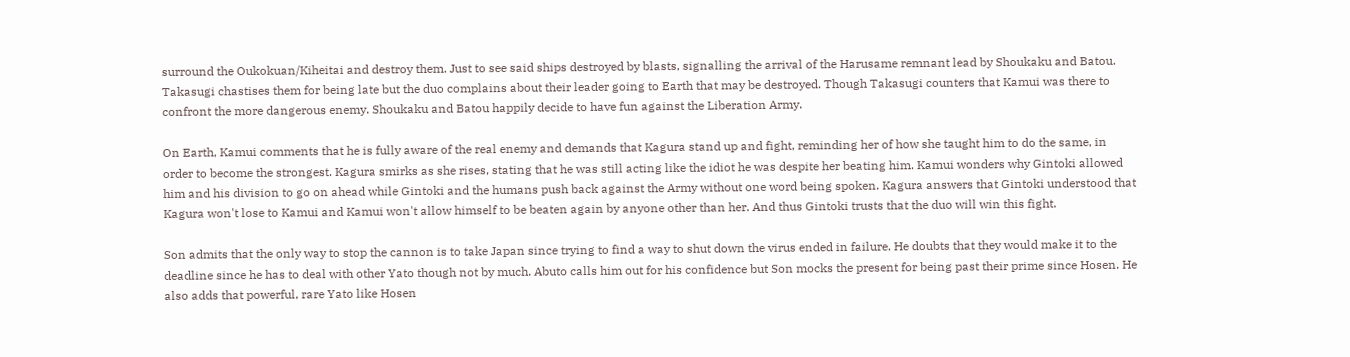surround the Oukokuan/Kiheitai and destroy them. Just to see said ships destroyed by blasts, signalling the arrival of the Harusame remnant lead by Shoukaku and Batou. Takasugi chastises them for being late but the duo complains about their leader going to Earth that may be destroyed. Though Takasugi counters that Kamui was there to confront the more dangerous enemy. Shoukaku and Batou happily decide to have fun against the Liberation Army.

On Earth, Kamui comments that he is fully aware of the real enemy and demands that Kagura stand up and fight, reminding her of how she taught him to do the same, in order to become the strongest. Kagura smirks as she rises, stating that he was still acting like the idiot he was despite her beating him. Kamui wonders why Gintoki allowed him and his division to go on ahead while Gintoki and the humans push back against the Army without one word being spoken. Kagura answers that Gintoki understood that Kagura won't lose to Kamui and Kamui won't allow himself to be beaten again by anyone other than her. And thus Gintoki trusts that the duo will win this fight.

Son admits that the only way to stop the cannon is to take Japan since trying to find a way to shut down the virus ended in failure. He doubts that they would make it to the deadline since he has to deal with other Yato though not by much. Abuto calls him out for his confidence but Son mocks the present for being past their prime since Hosen. He also adds that powerful, rare Yato like Hosen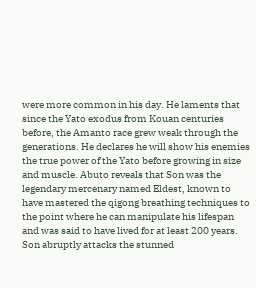were more common in his day. He laments that since the Yato exodus from Kouan centuries before, the Amanto race grew weak through the generations. He declares he will show his enemies the true power of the Yato before growing in size and muscle. Abuto reveals that Son was the legendary mercenary named Eldest, known to have mastered the qigong breathing techniques to the point where he can manipulate his lifespan and was said to have lived for at least 200 years. Son abruptly attacks the stunned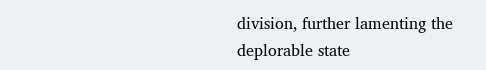division, further lamenting the deplorable state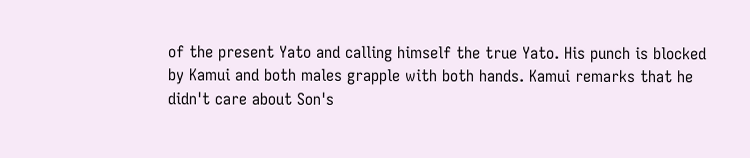of the present Yato and calling himself the true Yato. His punch is blocked by Kamui and both males grapple with both hands. Kamui remarks that he didn't care about Son's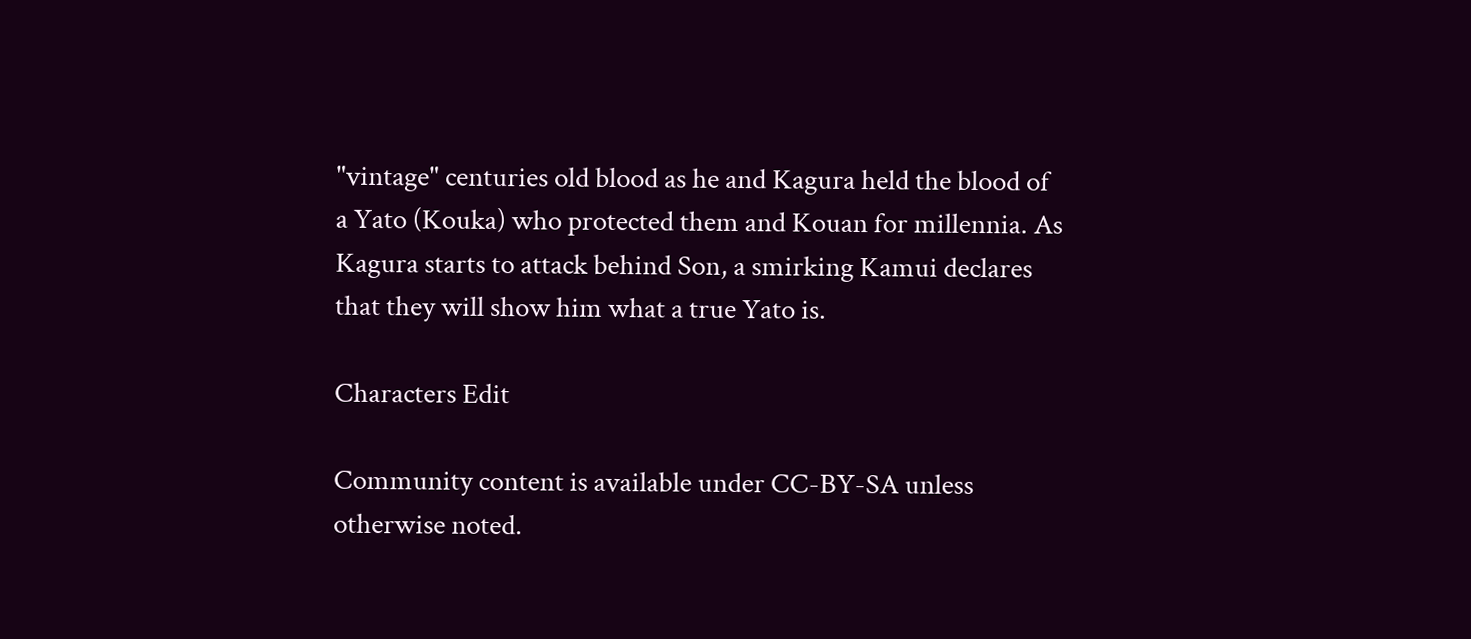"vintage" centuries old blood as he and Kagura held the blood of a Yato (Kouka) who protected them and Kouan for millennia. As Kagura starts to attack behind Son, a smirking Kamui declares that they will show him what a true Yato is.

Characters Edit

Community content is available under CC-BY-SA unless otherwise noted.